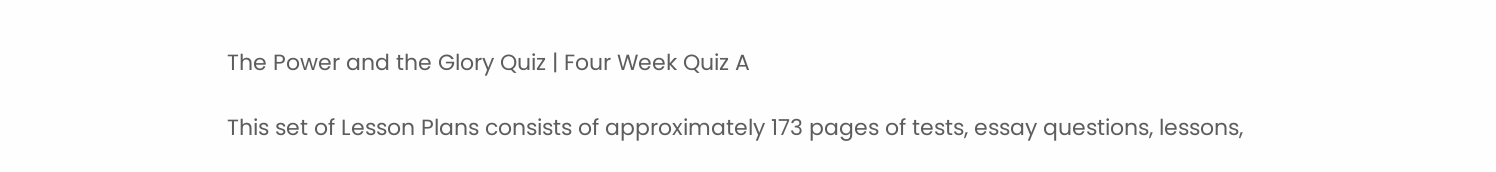The Power and the Glory Quiz | Four Week Quiz A

This set of Lesson Plans consists of approximately 173 pages of tests, essay questions, lessons,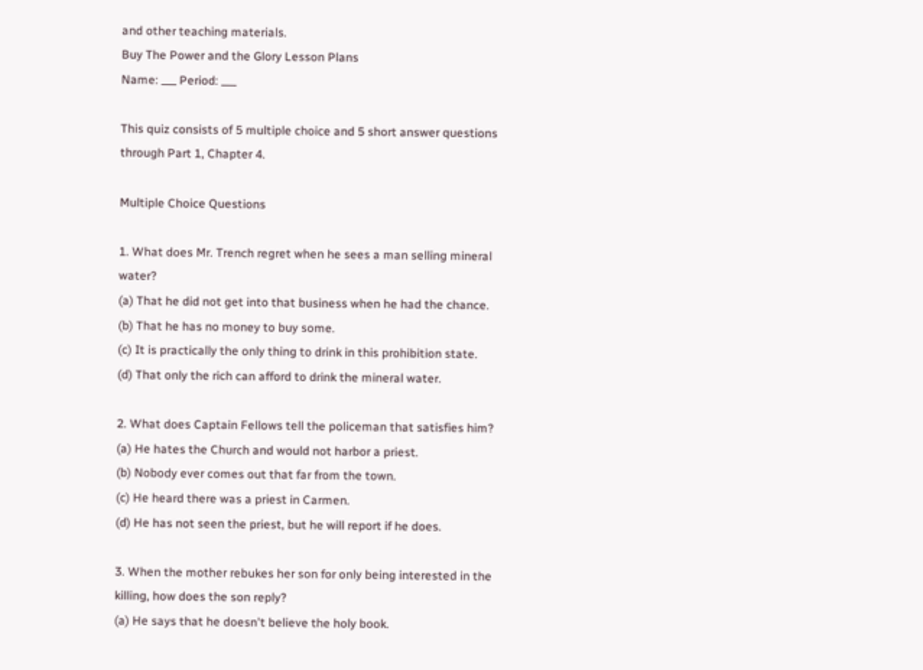and other teaching materials.
Buy The Power and the Glory Lesson Plans
Name: ___ Period: ___

This quiz consists of 5 multiple choice and 5 short answer questions through Part 1, Chapter 4.

Multiple Choice Questions

1. What does Mr. Trench regret when he sees a man selling mineral water?
(a) That he did not get into that business when he had the chance.
(b) That he has no money to buy some.
(c) It is practically the only thing to drink in this prohibition state.
(d) That only the rich can afford to drink the mineral water.

2. What does Captain Fellows tell the policeman that satisfies him?
(a) He hates the Church and would not harbor a priest.
(b) Nobody ever comes out that far from the town.
(c) He heard there was a priest in Carmen.
(d) He has not seen the priest, but he will report if he does.

3. When the mother rebukes her son for only being interested in the killing, how does the son reply?
(a) He says that he doesn't believe the holy book.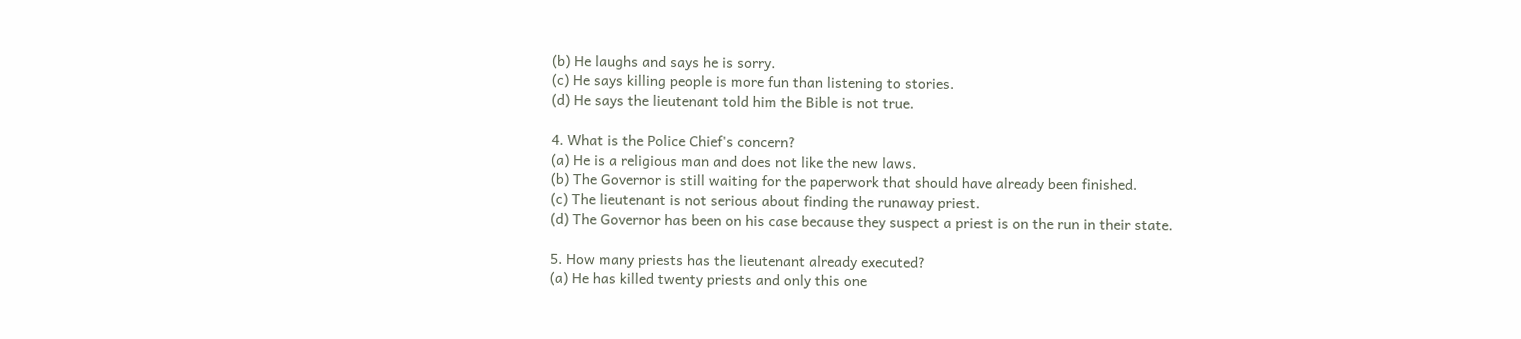(b) He laughs and says he is sorry.
(c) He says killing people is more fun than listening to stories.
(d) He says the lieutenant told him the Bible is not true.

4. What is the Police Chief's concern?
(a) He is a religious man and does not like the new laws.
(b) The Governor is still waiting for the paperwork that should have already been finished.
(c) The lieutenant is not serious about finding the runaway priest.
(d) The Governor has been on his case because they suspect a priest is on the run in their state.

5. How many priests has the lieutenant already executed?
(a) He has killed twenty priests and only this one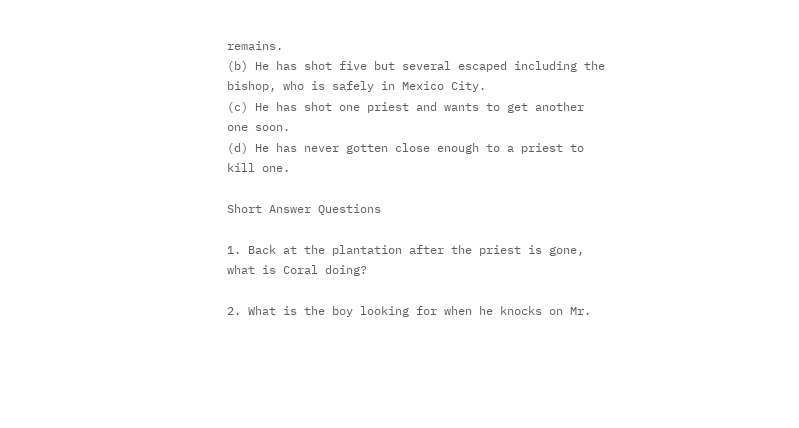remains.
(b) He has shot five but several escaped including the bishop, who is safely in Mexico City.
(c) He has shot one priest and wants to get another one soon.
(d) He has never gotten close enough to a priest to kill one.

Short Answer Questions

1. Back at the plantation after the priest is gone, what is Coral doing?

2. What is the boy looking for when he knocks on Mr.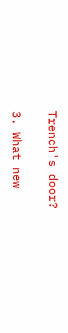Trench's door?

3. What new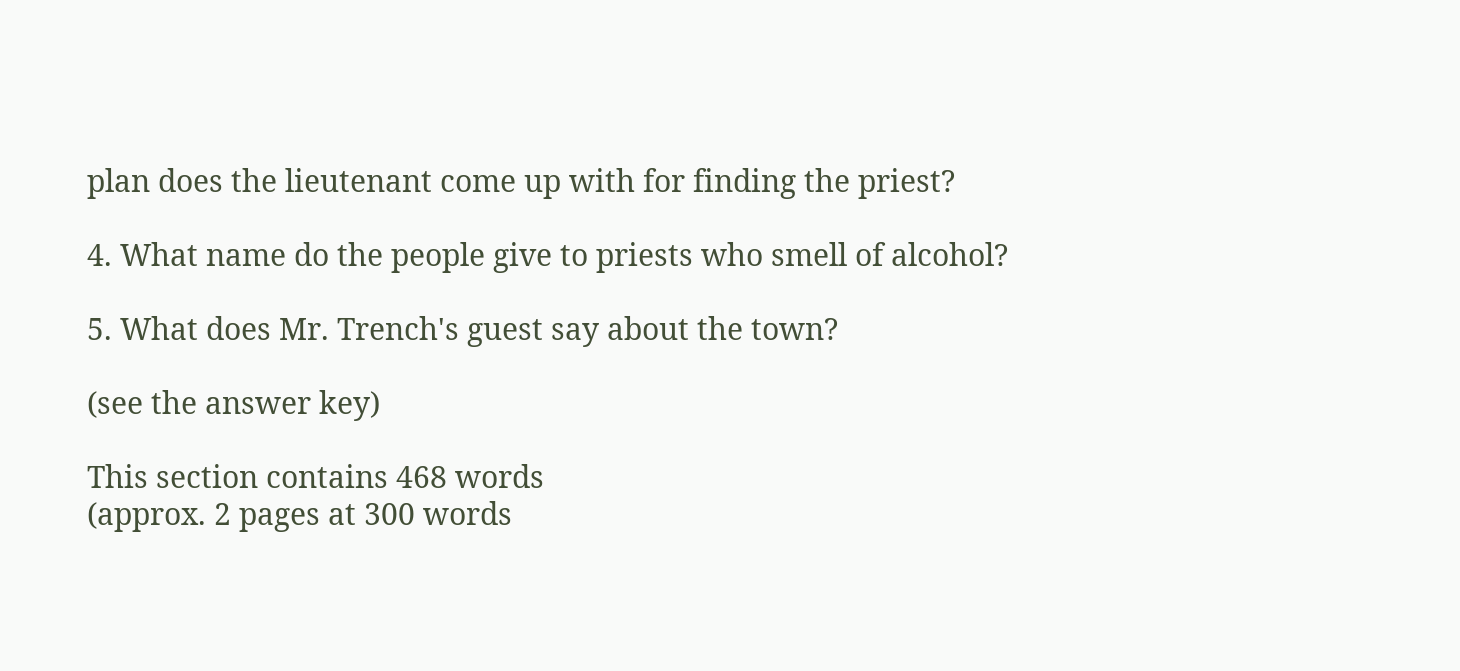plan does the lieutenant come up with for finding the priest?

4. What name do the people give to priests who smell of alcohol?

5. What does Mr. Trench's guest say about the town?

(see the answer key)

This section contains 468 words
(approx. 2 pages at 300 words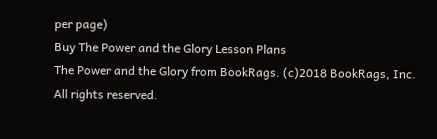per page)
Buy The Power and the Glory Lesson Plans
The Power and the Glory from BookRags. (c)2018 BookRags, Inc. All rights reserved.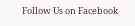Follow Us on Facebook